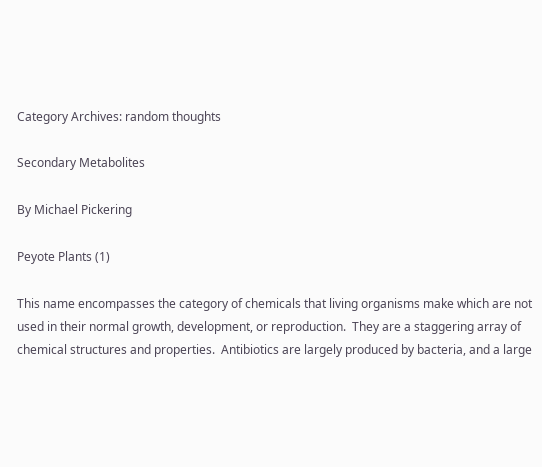Category Archives: random thoughts

Secondary Metabolites

By Michael Pickering

Peyote Plants (1)

This name encompasses the category of chemicals that living organisms make which are not used in their normal growth, development, or reproduction.  They are a staggering array of chemical structures and properties.  Antibiotics are largely produced by bacteria, and a large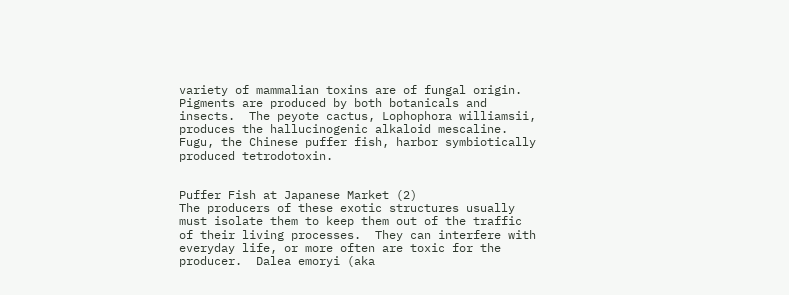variety of mammalian toxins are of fungal origin.  Pigments are produced by both botanicals and insects.  The peyote cactus, Lophophora williamsii, produces the hallucinogenic alkaloid mescaline.  Fugu, the Chinese puffer fish, harbor symbiotically produced tetrodotoxin.


Puffer Fish at Japanese Market (2)
The producers of these exotic structures usually must isolate them to keep them out of the traffic of their living processes.  They can interfere with everyday life, or more often are toxic for the producer.  Dalea emoryi (aka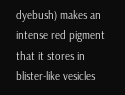dyebush) makes an intense red pigment that it stores in blister-like vesicles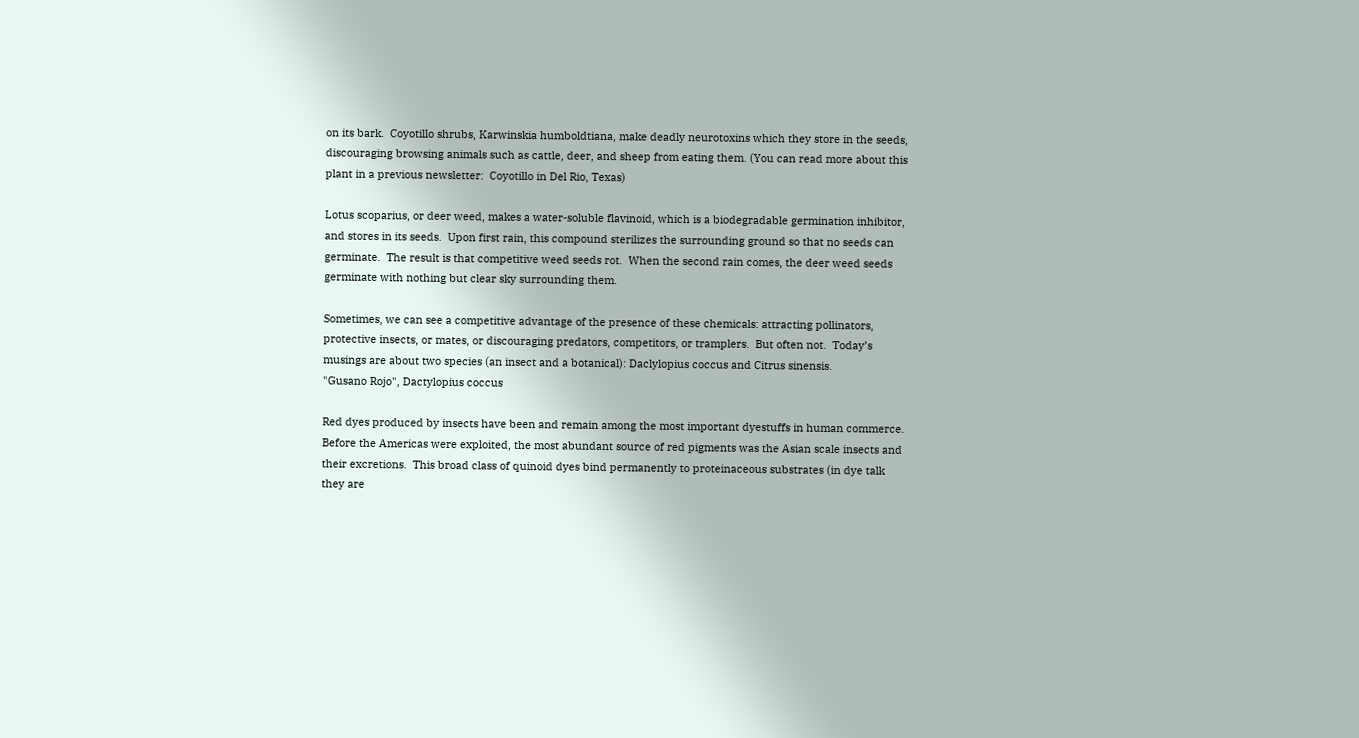on its bark.  Coyotillo shrubs, Karwinskia humboldtiana, make deadly neurotoxins which they store in the seeds, discouraging browsing animals such as cattle, deer, and sheep from eating them. (You can read more about this plant in a previous newsletter:  Coyotillo in Del Rio, Texas)

Lotus scoparius, or deer weed, makes a water-soluble flavinoid, which is a biodegradable germination inhibitor, and stores in its seeds.  Upon first rain, this compound sterilizes the surrounding ground so that no seeds can germinate.  The result is that competitive weed seeds rot.  When the second rain comes, the deer weed seeds germinate with nothing but clear sky surrounding them.

Sometimes, we can see a competitive advantage of the presence of these chemicals: attracting pollinators, protective insects, or mates, or discouraging predators, competitors, or tramplers.  But often not.  Today’s musings are about two species (an insect and a botanical): Daclylopius coccus and Citrus sinensis.
"Gusano Rojo", Dactylopius coccus

Red dyes produced by insects have been and remain among the most important dyestuffs in human commerce.  Before the Americas were exploited, the most abundant source of red pigments was the Asian scale insects and their excretions.  This broad class of quinoid dyes bind permanently to proteinaceous substrates (in dye talk they are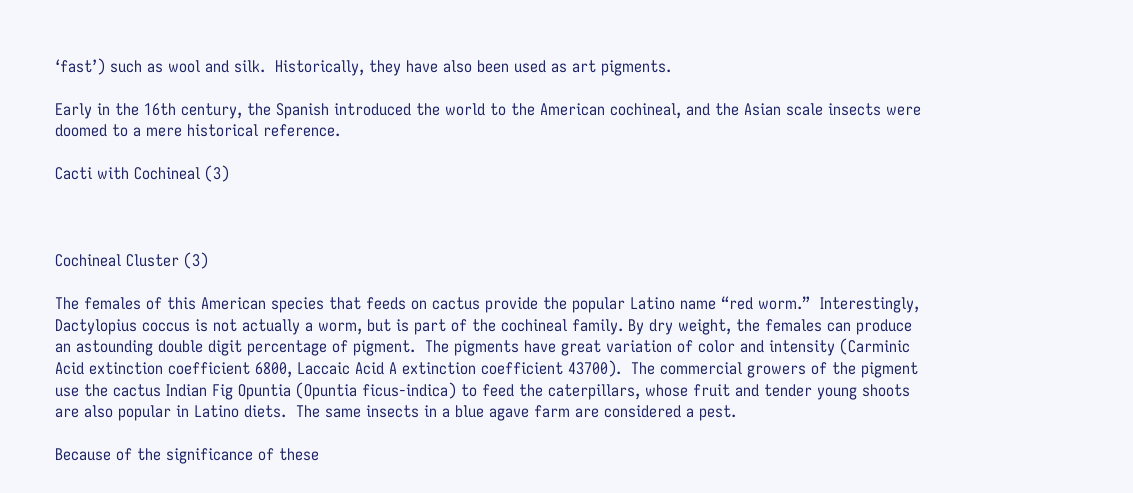‘fast’) such as wool and silk.  Historically, they have also been used as art pigments.

Early in the 16th century, the Spanish introduced the world to the American cochineal, and the Asian scale insects were doomed to a mere historical reference.

Cacti with Cochineal (3)



Cochineal Cluster (3)

The females of this American species that feeds on cactus provide the popular Latino name “red worm.”  Interestingly, Dactylopius coccus is not actually a worm, but is part of the cochineal family. By dry weight, the females can produce an astounding double digit percentage of pigment.  The pigments have great variation of color and intensity (Carminic Acid extinction coefficient 6800, Laccaic Acid A extinction coefficient 43700).  The commercial growers of the pigment use the cactus Indian Fig Opuntia (Opuntia ficus-indica) to feed the caterpillars, whose fruit and tender young shoots are also popular in Latino diets.  The same insects in a blue agave farm are considered a pest.

Because of the significance of these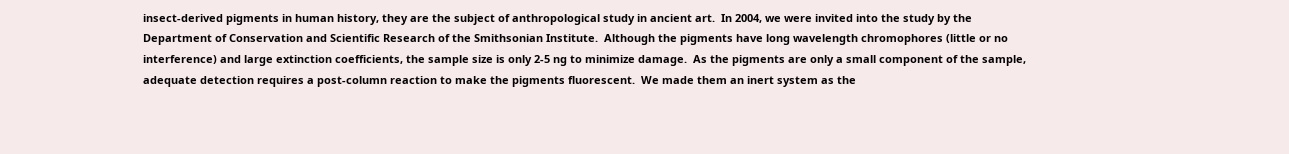insect-derived pigments in human history, they are the subject of anthropological study in ancient art.  In 2004, we were invited into the study by the Department of Conservation and Scientific Research of the Smithsonian Institute.  Although the pigments have long wavelength chromophores (little or no interference) and large extinction coefficients, the sample size is only 2-5 ng to minimize damage.  As the pigments are only a small component of the sample, adequate detection requires a post-column reaction to make the pigments fluorescent.  We made them an inert system as the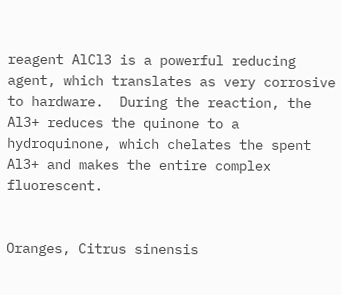reagent AlCl3 is a powerful reducing agent, which translates as very corrosive to hardware.  During the reaction, the Al3+ reduces the quinone to a hydroquinone, which chelates the spent Al3+ and makes the entire complex fluorescent.


Oranges, Citrus sinensis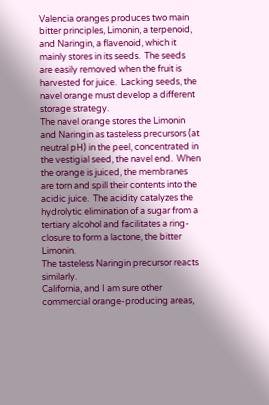Valencia oranges produces two main bitter principles, Limonin, a terpenoid, and Naringin, a flavenoid, which it mainly stores in its seeds.  The seeds are easily removed when the fruit is harvested for juice.  Lacking seeds, the navel orange must develop a different storage strategy.
The navel orange stores the Limonin and Naringin as tasteless precursors (at neutral pH) in the peel, concentrated in the vestigial seed, the navel end.  When the orange is juiced, the membranes are torn and spill their contents into the acidic juice.  The acidity catalyzes the hydrolytic elimination of a sugar from a tertiary alcohol and facilitates a ring-closure to form a lactone, the bitter Limonin.
The tasteless Naringin precursor reacts similarly.
California, and I am sure other commercial orange-producing areas,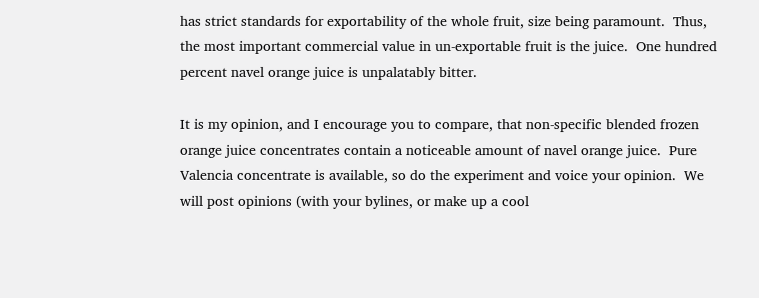has strict standards for exportability of the whole fruit, size being paramount.  Thus, the most important commercial value in un-exportable fruit is the juice.  One hundred percent navel orange juice is unpalatably bitter.

It is my opinion, and I encourage you to compare, that non-specific blended frozen orange juice concentrates contain a noticeable amount of navel orange juice.  Pure Valencia concentrate is available, so do the experiment and voice your opinion.  We will post opinions (with your bylines, or make up a cool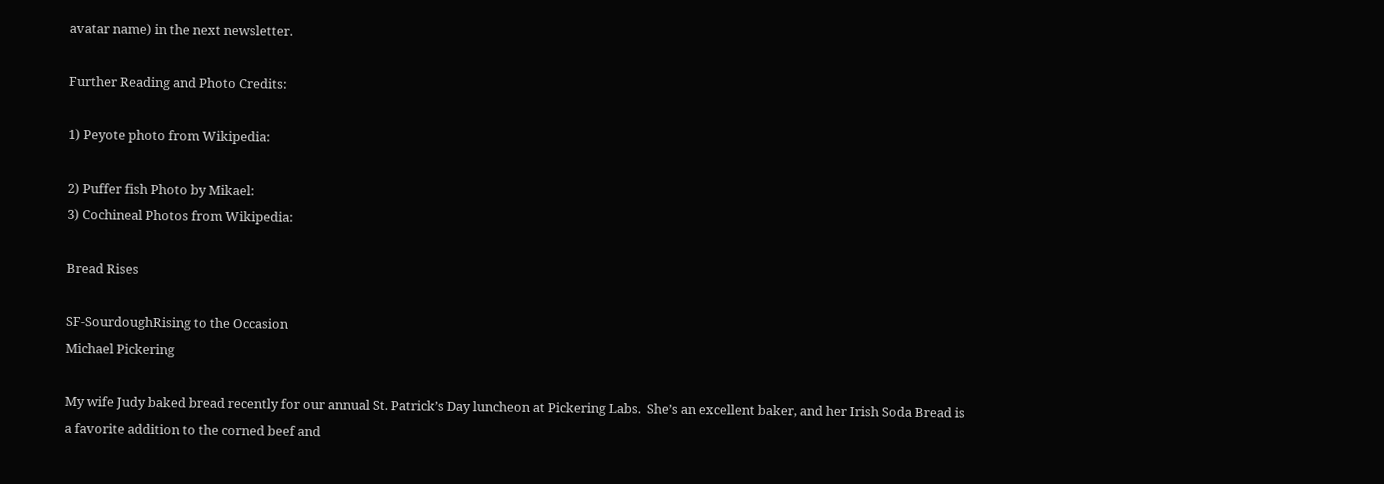avatar name) in the next newsletter.

Further Reading and Photo Credits:

1) Peyote photo from Wikipedia:

2) Puffer fish Photo by Mikael:
3) Cochineal Photos from Wikipedia:

Bread Rises

SF-SourdoughRising to the Occasion
Michael Pickering

My wife Judy baked bread recently for our annual St. Patrick’s Day luncheon at Pickering Labs.  She’s an excellent baker, and her Irish Soda Bread is a favorite addition to the corned beef and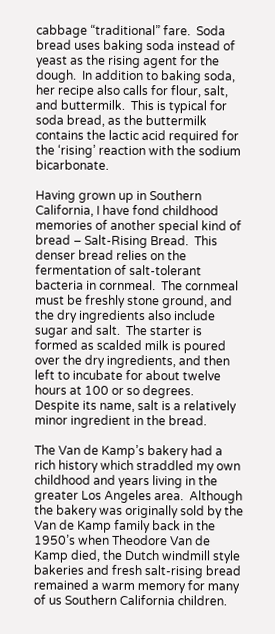cabbage “traditional” fare.  Soda bread uses baking soda instead of yeast as the rising agent for the dough.  In addition to baking soda, her recipe also calls for flour, salt, and buttermilk.  This is typical for soda bread, as the buttermilk contains the lactic acid required for the ‘rising’ reaction with the sodium bicarbonate.

Having grown up in Southern California, I have fond childhood memories of another special kind of bread – Salt-Rising Bread.  This denser bread relies on the fermentation of salt-tolerant bacteria in cornmeal.  The cornmeal must be freshly stone ground, and the dry ingredients also include sugar and salt.  The starter is formed as scalded milk is poured over the dry ingredients, and then left to incubate for about twelve hours at 100 or so degrees.  Despite its name, salt is a relatively minor ingredient in the bread.

The Van de Kamp’s bakery had a rich history which straddled my own childhood and years living in the greater Los Angeles area.  Although the bakery was originally sold by the Van de Kamp family back in the 1950’s when Theodore Van de Kamp died, the Dutch windmill style bakeries and fresh salt-rising bread remained a warm memory for many of us Southern California children.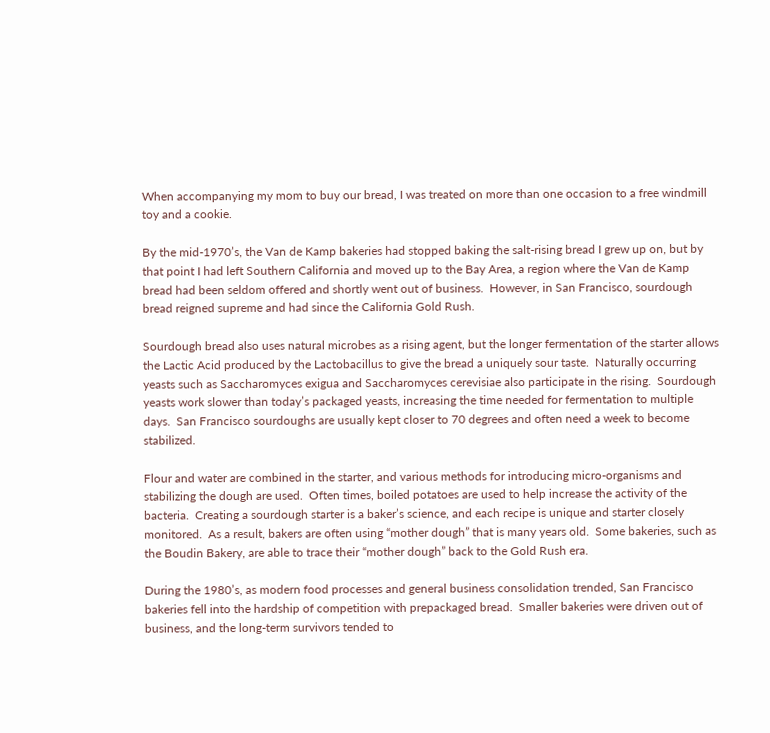When accompanying my mom to buy our bread, I was treated on more than one occasion to a free windmill toy and a cookie.

By the mid-1970’s, the Van de Kamp bakeries had stopped baking the salt-rising bread I grew up on, but by that point I had left Southern California and moved up to the Bay Area, a region where the Van de Kamp bread had been seldom offered and shortly went out of business.  However, in San Francisco, sourdough bread reigned supreme and had since the California Gold Rush.

Sourdough bread also uses natural microbes as a rising agent, but the longer fermentation of the starter allows the Lactic Acid produced by the Lactobacillus to give the bread a uniquely sour taste.  Naturally occurring yeasts such as Saccharomyces exigua and Saccharomyces cerevisiae also participate in the rising.  Sourdough yeasts work slower than today’s packaged yeasts, increasing the time needed for fermentation to multiple days.  San Francisco sourdoughs are usually kept closer to 70 degrees and often need a week to become stabilized.

Flour and water are combined in the starter, and various methods for introducing micro-organisms and stabilizing the dough are used.  Often times, boiled potatoes are used to help increase the activity of the bacteria.  Creating a sourdough starter is a baker’s science, and each recipe is unique and starter closely monitored.  As a result, bakers are often using “mother dough” that is many years old.  Some bakeries, such as the Boudin Bakery, are able to trace their “mother dough” back to the Gold Rush era.

During the 1980’s, as modern food processes and general business consolidation trended, San Francisco bakeries fell into the hardship of competition with prepackaged bread.  Smaller bakeries were driven out of business, and the long-term survivors tended to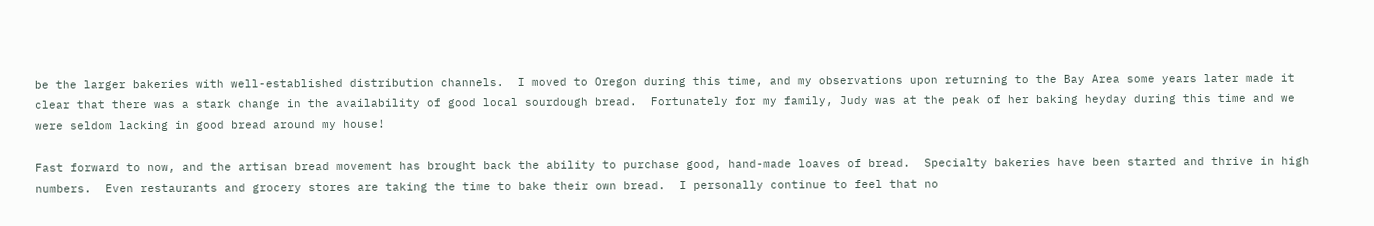be the larger bakeries with well-established distribution channels.  I moved to Oregon during this time, and my observations upon returning to the Bay Area some years later made it clear that there was a stark change in the availability of good local sourdough bread.  Fortunately for my family, Judy was at the peak of her baking heyday during this time and we were seldom lacking in good bread around my house!

Fast forward to now, and the artisan bread movement has brought back the ability to purchase good, hand-made loaves of bread.  Specialty bakeries have been started and thrive in high numbers.  Even restaurants and grocery stores are taking the time to bake their own bread.  I personally continue to feel that no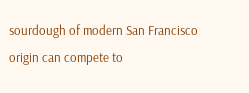sourdough of modern San Francisco origin can compete to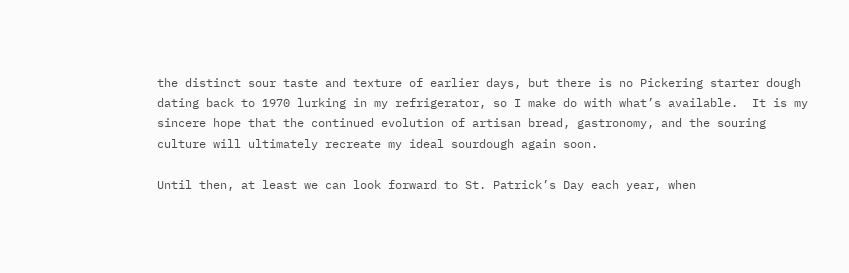the distinct sour taste and texture of earlier days, but there is no Pickering starter dough dating back to 1970 lurking in my refrigerator, so I make do with what’s available.  It is my sincere hope that the continued evolution of artisan bread, gastronomy, and the souring culture will ultimately recreate my ideal sourdough again soon.

Until then, at least we can look forward to St. Patrick’s Day each year, when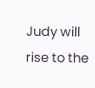Judy will rise to the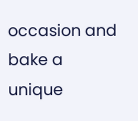occasion and bake a unique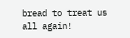bread to treat us all again!